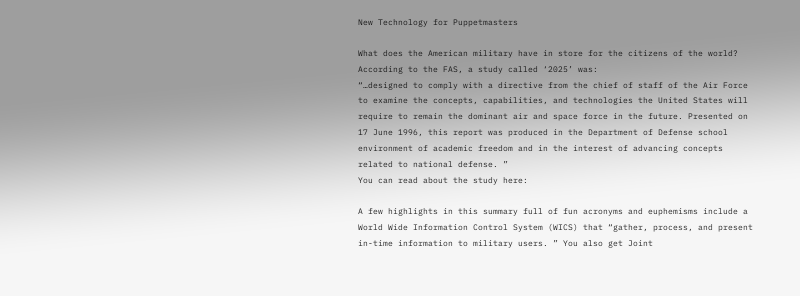New Technology for Puppetmasters

What does the American military have in store for the citizens of the world? According to the FAS, a study called ‘2025’ was:
“…designed to comply with a directive from the chief of staff of the Air Force to examine the concepts, capabilities, and technologies the United States will require to remain the dominant air and space force in the future. Presented on 17 June 1996, this report was produced in the Department of Defense school environment of academic freedom and in the interest of advancing concepts related to national defense. ”
You can read about the study here:

A few highlights in this summary full of fun acronyms and euphemisms include a World Wide Information Control System (WICS) that “gather, process, and present in-time information to military users. ” You also get Joint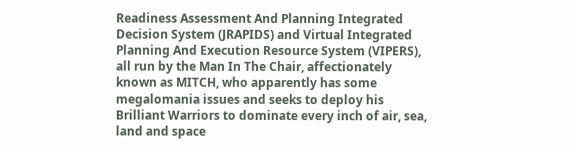Readiness Assessment And Planning Integrated Decision System (JRAPIDS) and Virtual Integrated Planning And Execution Resource System (VIPERS), all run by the Man In The Chair, affectionately known as MITCH, who apparently has some megalomania issues and seeks to deploy his Brilliant Warriors to dominate every inch of air, sea, land and space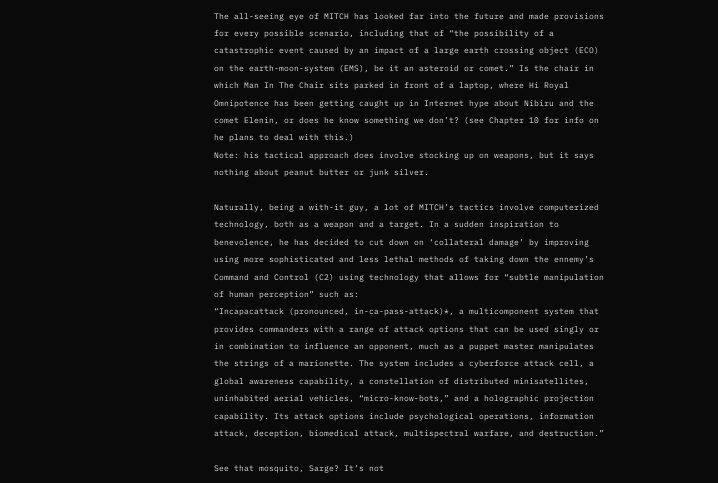The all-seeing eye of MITCH has looked far into the future and made provisions for every possible scenario, including that of “the possibility of a catastrophic event caused by an impact of a large earth crossing object (ECO) on the earth-moon-system (EMS), be it an asteroid or comet.” Is the chair in which Man In The Chair sits parked in front of a laptop, where Hi Royal Omnipotence has been getting caught up in Internet hype about Nibiru and the comet Elenin, or does he know something we don’t? (see Chapter 10 for info on he plans to deal with this.)
Note: his tactical approach does involve stocking up on weapons, but it says nothing about peanut butter or junk silver.

Naturally, being a with-it guy, a lot of MITCH’s tactics involve computerized technology, both as a weapon and a target. In a sudden inspiration to benevolence, he has decided to cut down on ‘collateral damage’ by improving using more sophisticated and less lethal methods of taking down the ennemy’s Command and Control (C2) using technology that allows for “subtle manipulation of human perception” such as:
“Incapacattack (pronounced, in-ca-pass-attack)*, a multicomponent system that provides commanders with a range of attack options that can be used singly or in combination to influence an opponent, much as a puppet master manipulates the strings of a marionette. The system includes a cyberforce attack cell, a global awareness capability, a constellation of distributed minisatellites, uninhabited aerial vehicles, “micro-know-bots,” and a holographic projection capability. Its attack options include psychological operations, information attack, deception, biomedical attack, multispectral warfare, and destruction.”

See that mosquito, Sarge? It’s not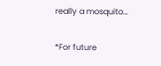really a mosquito…

*For future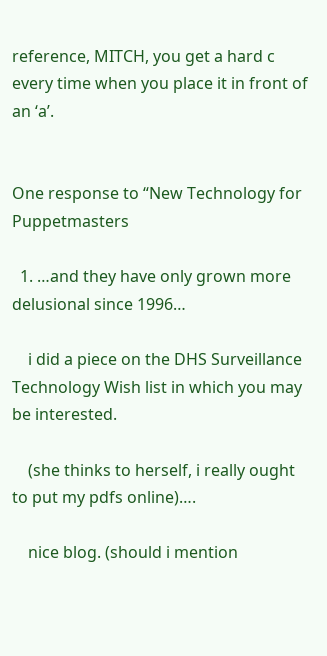reference, MITCH, you get a hard c every time when you place it in front of an ‘a’.


One response to “New Technology for Puppetmasters

  1. …and they have only grown more delusional since 1996…

    i did a piece on the DHS Surveillance Technology Wish list in which you may be interested.

    (she thinks to herself, i really ought to put my pdfs online)….

    nice blog. (should i mention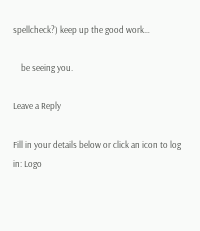spellcheck?) keep up the good work…

    be seeing you.

Leave a Reply

Fill in your details below or click an icon to log in: Logo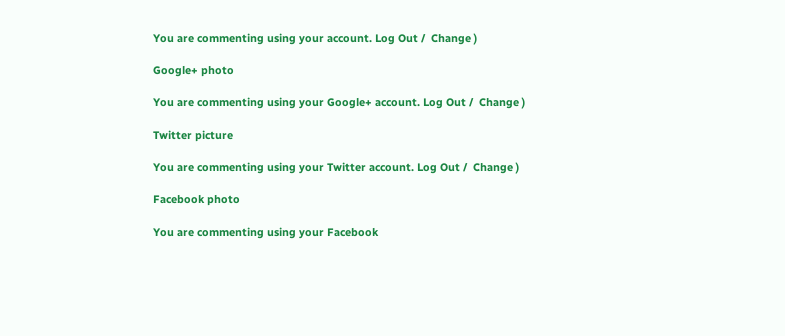You are commenting using your account. Log Out /  Change )

Google+ photo

You are commenting using your Google+ account. Log Out /  Change )

Twitter picture

You are commenting using your Twitter account. Log Out /  Change )

Facebook photo

You are commenting using your Facebook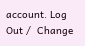account. Log Out /  Change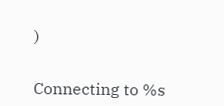)


Connecting to %s